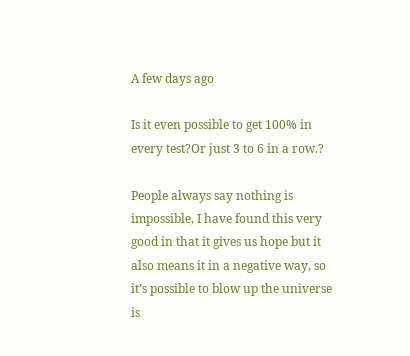A few days ago

Is it even possible to get 100% in every test?Or just 3 to 6 in a row.?

People always say nothing is impossible, I have found this very good in that it gives us hope but it also means it in a negative way, so it’s possible to blow up the universe is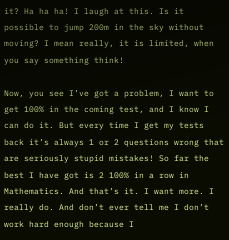it? Ha ha ha! I laugh at this. Is it possible to jump 200m in the sky without moving? I mean really, it is limited, when you say something think!

Now, you see I’ve got a problem, I want to get 100% in the coming test, and I know I can do it. But every time I get my tests back it’s always 1 or 2 questions wrong that are seriously stupid mistakes! So far the best I have got is 2 100% in a row in Mathematics. And that’s it. I want more. I really do. And don’t ever tell me I don’t work hard enough because I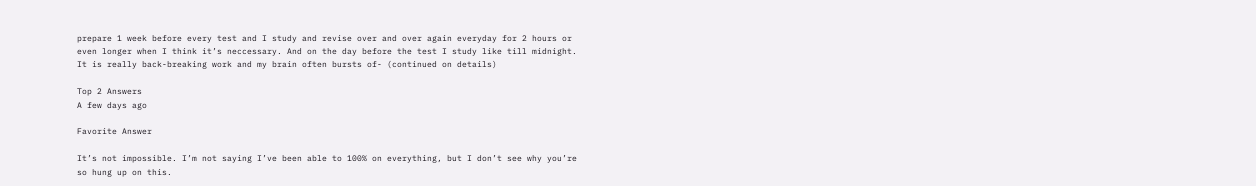prepare 1 week before every test and I study and revise over and over again everyday for 2 hours or even longer when I think it’s neccessary. And on the day before the test I study like till midnight. It is really back-breaking work and my brain often bursts of- (continued on details)

Top 2 Answers
A few days ago

Favorite Answer

It’s not impossible. I’m not saying I’ve been able to 100% on everything, but I don’t see why you’re so hung up on this.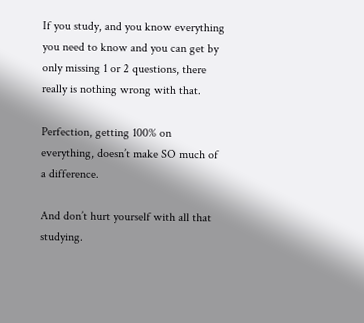If you study, and you know everything you need to know and you can get by only missing 1 or 2 questions, there really is nothing wrong with that.

Perfection, getting 100% on everything, doesn’t make SO much of a difference.

And don’t hurt yourself with all that studying.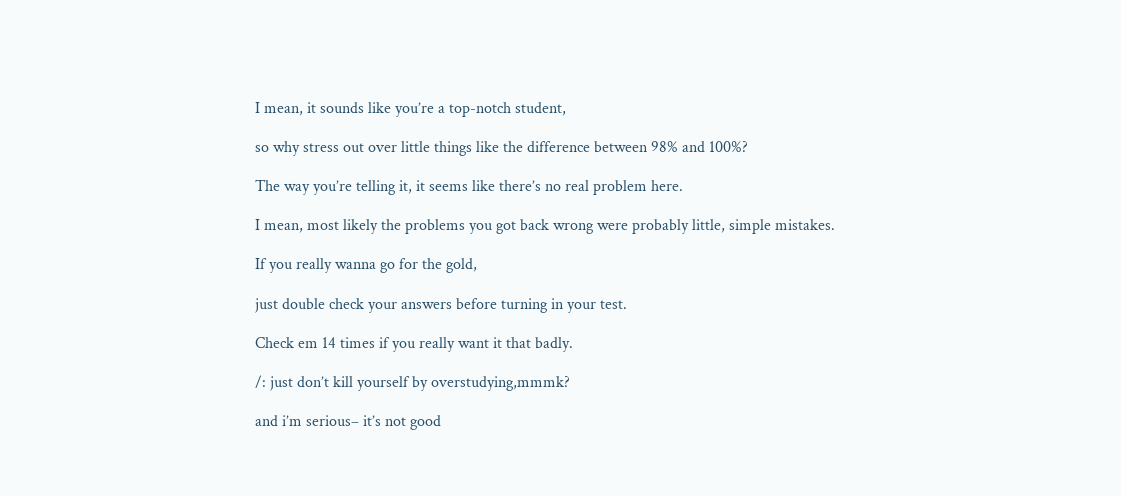I mean, it sounds like you’re a top-notch student,

so why stress out over little things like the difference between 98% and 100%?

The way you’re telling it, it seems like there’s no real problem here.

I mean, most likely the problems you got back wrong were probably little, simple mistakes.

If you really wanna go for the gold,

just double check your answers before turning in your test.

Check em 14 times if you really want it that badly.

/: just don’t kill yourself by overstudying,mmmk?

and i’m serious– it’s not good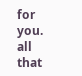for you. all that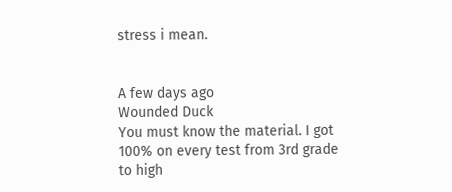stress i mean.


A few days ago
Wounded Duck
You must know the material. I got 100% on every test from 3rd grade to high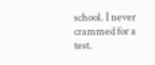school. I never crammed for a test.